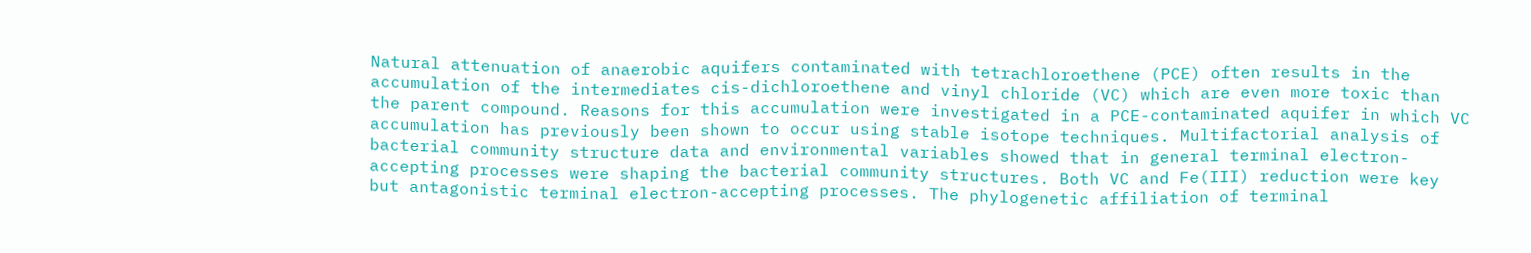Natural attenuation of anaerobic aquifers contaminated with tetrachloroethene (PCE) often results in the accumulation of the intermediates cis-dichloroethene and vinyl chloride (VC) which are even more toxic than the parent compound. Reasons for this accumulation were investigated in a PCE-contaminated aquifer in which VC accumulation has previously been shown to occur using stable isotope techniques. Multifactorial analysis of bacterial community structure data and environmental variables showed that in general terminal electron-accepting processes were shaping the bacterial community structures. Both VC and Fe(III) reduction were key but antagonistic terminal electron-accepting processes. The phylogenetic affiliation of terminal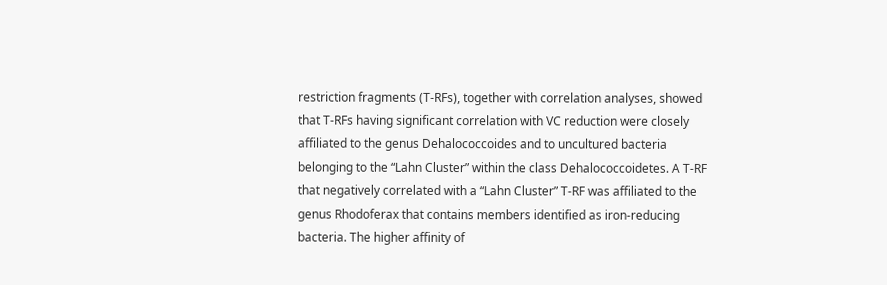restriction fragments (T-RFs), together with correlation analyses, showed that T-RFs having significant correlation with VC reduction were closely affiliated to the genus Dehalococcoides and to uncultured bacteria belonging to the “Lahn Cluster” within the class Dehalococcoidetes. A T-RF that negatively correlated with a “Lahn Cluster” T-RF was affiliated to the genus Rhodoferax that contains members identified as iron-reducing bacteria. The higher affinity of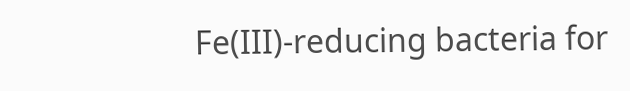Fe(III)-reducing bacteria for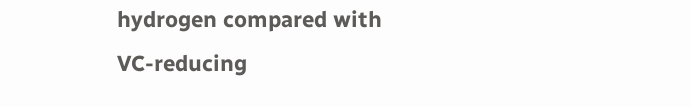hydrogen compared with VC-reducing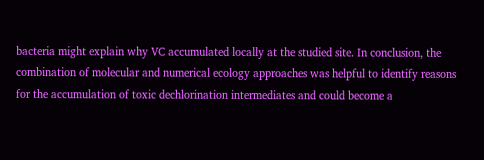bacteria might explain why VC accumulated locally at the studied site. In conclusion, the combination of molecular and numerical ecology approaches was helpful to identify reasons for the accumulation of toxic dechlorination intermediates and could become a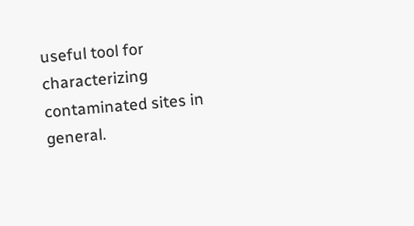useful tool for characterizing contaminated sites in general.